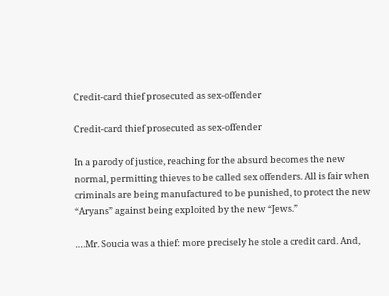Credit-card thief prosecuted as sex-offender

Credit-card thief prosecuted as sex-offender

In a parody of justice, reaching for the absurd becomes the new normal, permitting thieves to be called sex offenders. All is fair when criminals are being manufactured to be punished, to protect the new “Aryans” against being exploited by the new “Jews.”

….Mr. Soucia was a thief: more precisely he stole a credit card. And,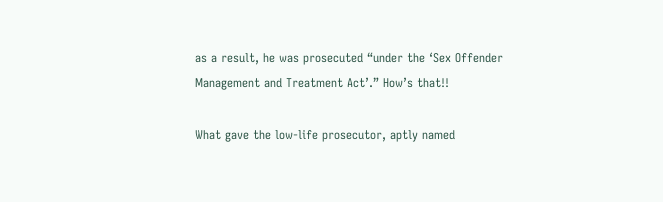as a result, he was prosecuted “under the ‘Sex Offender Management and Treatment Act’.” How’s that!!

What gave the low-life prosecutor, aptly named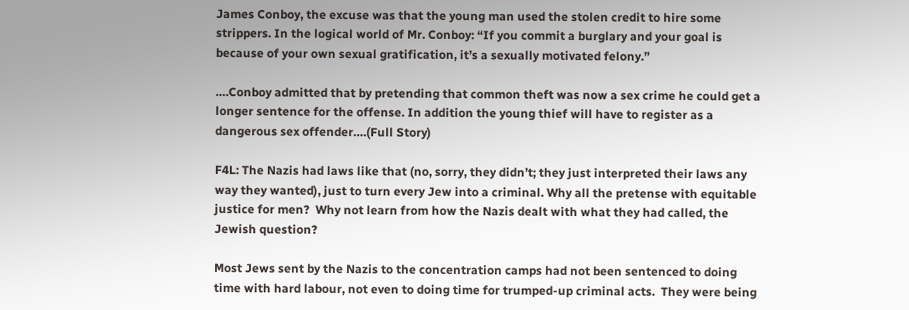James Conboy, the excuse was that the young man used the stolen credit to hire some strippers. In the logical world of Mr. Conboy: “If you commit a burglary and your goal is because of your own sexual gratification, it’s a sexually motivated felony.”

….Conboy admitted that by pretending that common theft was now a sex crime he could get a longer sentence for the offense. In addition the young thief will have to register as a dangerous sex offender….(Full Story)

F4L: The Nazis had laws like that (no, sorry, they didn’t; they just interpreted their laws any way they wanted), just to turn every Jew into a criminal. Why all the pretense with equitable justice for men?  Why not learn from how the Nazis dealt with what they had called, the Jewish question?

Most Jews sent by the Nazis to the concentration camps had not been sentenced to doing time with hard labour, not even to doing time for trumped-up criminal acts.  They were being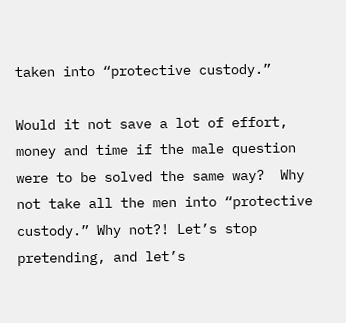taken into “protective custody.”

Would it not save a lot of effort, money and time if the male question were to be solved the same way?  Why not take all the men into “protective custody.” Why not?! Let’s stop pretending, and let’s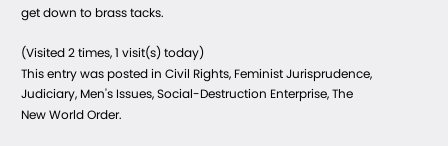get down to brass tacks.

(Visited 2 times, 1 visit(s) today)
This entry was posted in Civil Rights, Feminist Jurisprudence, Judiciary, Men's Issues, Social-Destruction Enterprise, The New World Order.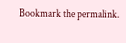Bookmark the permalink.